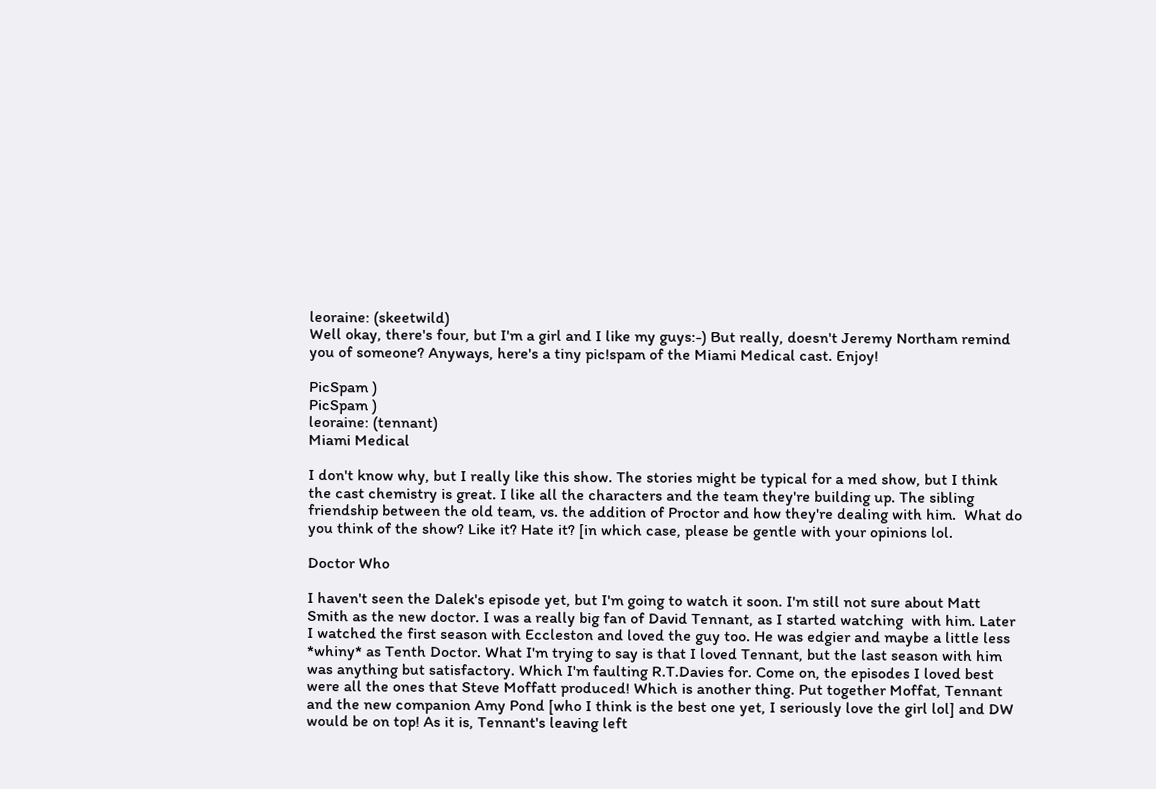leoraine: (skeetwild)
Well okay, there's four, but I'm a girl and I like my guys:-) But really, doesn't Jeremy Northam remind you of someone? Anyways, here's a tiny pic!spam of the Miami Medical cast. Enjoy!

PicSpam )
PicSpam )
leoraine: (tennant)
Miami Medical

I don't know why, but I really like this show. The stories might be typical for a med show, but I think the cast chemistry is great. I like all the characters and the team they're building up. The sibling friendship between the old team, vs. the addition of Proctor and how they're dealing with him.  What do you think of the show? Like it? Hate it? [in which case, please be gentle with your opinions lol.

Doctor Who

I haven't seen the Dalek's episode yet, but I'm going to watch it soon. I'm still not sure about Matt Smith as the new doctor. I was a really big fan of David Tennant, as I started watching  with him. Later I watched the first season with Eccleston and loved the guy too. He was edgier and maybe a little less *whiny* as Tenth Doctor. What I'm trying to say is that I loved Tennant, but the last season with him was anything but satisfactory. Which I'm faulting R.T.Davies for. Come on, the episodes I loved best were all the ones that Steve Moffatt produced! Which is another thing. Put together Moffat, Tennant and the new companion Amy Pond [who I think is the best one yet, I seriously love the girl lol] and DW would be on top! As it is, Tennant's leaving left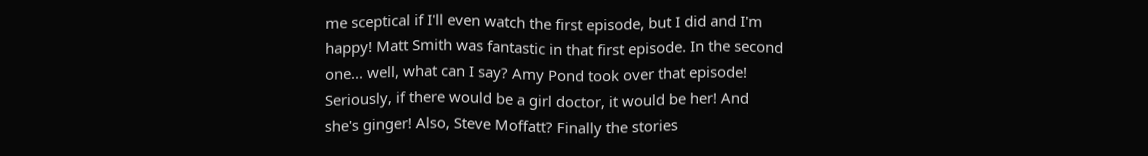me sceptical if I'll even watch the first episode, but I did and I'm happy! Matt Smith was fantastic in that first episode. In the second one... well, what can I say? Amy Pond took over that episode! Seriously, if there would be a girl doctor, it would be her! And she's ginger! Also, Steve Moffatt? Finally the stories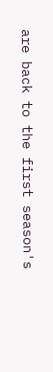are back to the first season's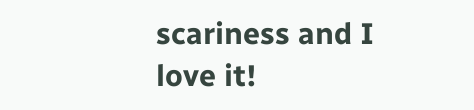scariness and I love it!